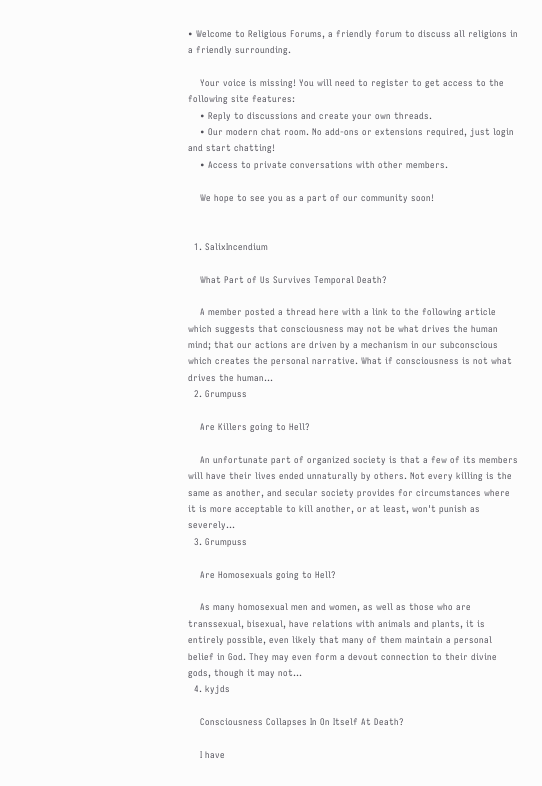• Welcome to Religious Forums, a friendly forum to discuss all religions in a friendly surrounding.

    Your voice is missing! You will need to register to get access to the following site features:
    • Reply to discussions and create your own threads.
    • Our modern chat room. No add-ons or extensions required, just login and start chatting!
    • Access to private conversations with other members.

    We hope to see you as a part of our community soon!


  1. SalixIncendium

    What Part of Us Survives Temporal Death?

    A member posted a thread here with a link to the following article which suggests that consciousness may not be what drives the human mind; that our actions are driven by a mechanism in our subconscious which creates the personal narrative. What if consciousness is not what drives the human...
  2. Grumpuss

    Are Killers going to Hell?

    An unfortunate part of organized society is that a few of its members will have their lives ended unnaturally by others. Not every killing is the same as another, and secular society provides for circumstances where it is more acceptable to kill another, or at least, won't punish as severely...
  3. Grumpuss

    Are Homosexuals going to Hell?

    As many homosexual men and women, as well as those who are transsexual, bisexual, have relations with animals and plants, it is entirely possible, even likely that many of them maintain a personal belief in God. They may even form a devout connection to their divine gods, though it may not...
  4. kyjds

    Consciousness Collapses In On Itself At Death?

    I have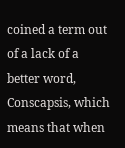coined a term out of a lack of a better word, Conscapsis, which means that when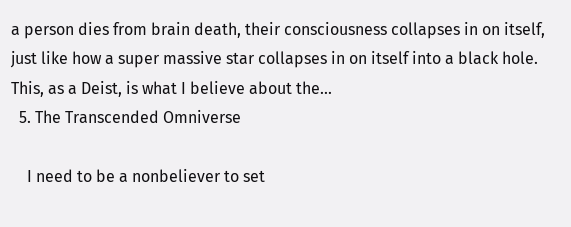a person dies from brain death, their consciousness collapses in on itself, just like how a super massive star collapses in on itself into a black hole. This, as a Deist, is what I believe about the...
  5. The Transcended Omniverse

    I need to be a nonbeliever to set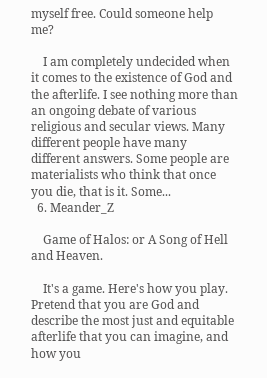myself free. Could someone help me?

    I am completely undecided when it comes to the existence of God and the afterlife. I see nothing more than an ongoing debate of various religious and secular views. Many different people have many different answers. Some people are materialists who think that once you die, that is it. Some...
  6. Meander_Z

    Game of Halos: or A Song of Hell and Heaven.

    It's a game. Here's how you play. Pretend that you are God and describe the most just and equitable afterlife that you can imagine, and how you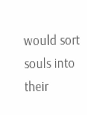would sort souls into their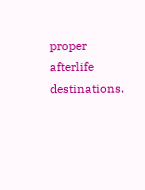proper afterlife destinations.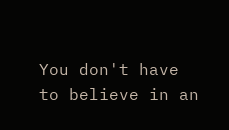You don't have to believe in an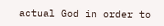actual God in order to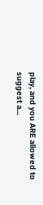play, and you ARE allowed to suggest a...